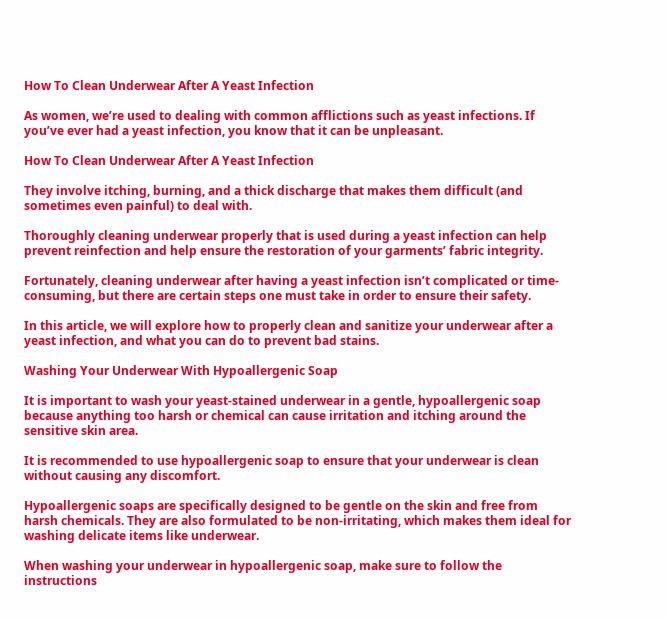How To Clean Underwear After A Yeast Infection

As women, we’re used to dealing with common afflictions such as yeast infections. If you’ve ever had a yeast infection, you know that it can be unpleasant.

How To Clean Underwear After A Yeast Infection

They involve itching, burning, and a thick discharge that makes them difficult (and sometimes even painful) to deal with.

Thoroughly cleaning underwear properly that is used during a yeast infection can help prevent reinfection and help ensure the restoration of your garments’ fabric integrity.

Fortunately, cleaning underwear after having a yeast infection isn’t complicated or time-consuming, but there are certain steps one must take in order to ensure their safety.

In this article, we will explore how to properly clean and sanitize your underwear after a yeast infection, and what you can do to prevent bad stains.

Washing Your Underwear With Hypoallergenic Soap

It is important to wash your yeast-stained underwear in a gentle, hypoallergenic soap because anything too harsh or chemical can cause irritation and itching around the sensitive skin area.

It is recommended to use hypoallergenic soap to ensure that your underwear is clean without causing any discomfort.

Hypoallergenic soaps are specifically designed to be gentle on the skin and free from harsh chemicals. They are also formulated to be non-irritating, which makes them ideal for washing delicate items like underwear.

When washing your underwear in hypoallergenic soap, make sure to follow the instructions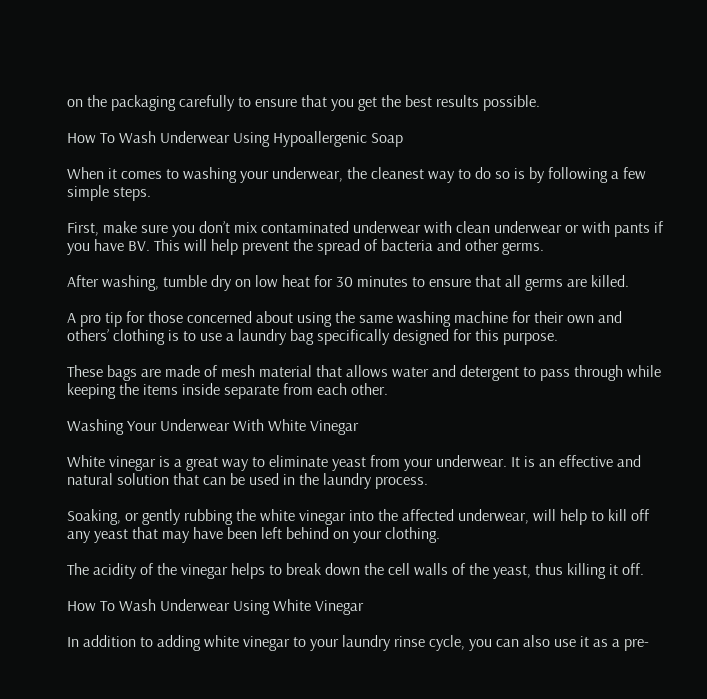on the packaging carefully to ensure that you get the best results possible.

How To Wash Underwear Using Hypoallergenic Soap

When it comes to washing your underwear, the cleanest way to do so is by following a few simple steps.

First, make sure you don’t mix contaminated underwear with clean underwear or with pants if you have BV. This will help prevent the spread of bacteria and other germs.

After washing, tumble dry on low heat for 30 minutes to ensure that all germs are killed.

A pro tip for those concerned about using the same washing machine for their own and others’ clothing is to use a laundry bag specifically designed for this purpose.

These bags are made of mesh material that allows water and detergent to pass through while keeping the items inside separate from each other.

Washing Your Underwear With White Vinegar

White vinegar is a great way to eliminate yeast from your underwear. It is an effective and natural solution that can be used in the laundry process.

Soaking, or gently rubbing the white vinegar into the affected underwear, will help to kill off any yeast that may have been left behind on your clothing.

The acidity of the vinegar helps to break down the cell walls of the yeast, thus killing it off.

How To Wash Underwear Using White Vinegar

In addition to adding white vinegar to your laundry rinse cycle, you can also use it as a pre-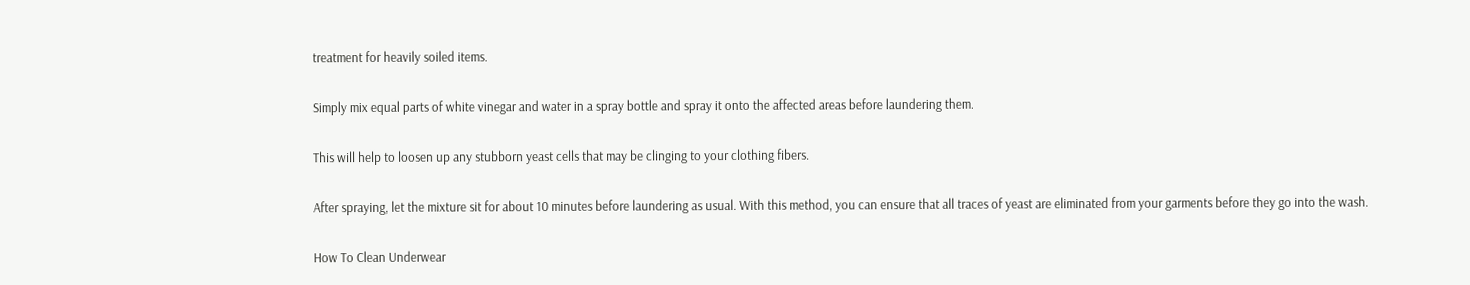treatment for heavily soiled items.

Simply mix equal parts of white vinegar and water in a spray bottle and spray it onto the affected areas before laundering them.

This will help to loosen up any stubborn yeast cells that may be clinging to your clothing fibers.

After spraying, let the mixture sit for about 10 minutes before laundering as usual. With this method, you can ensure that all traces of yeast are eliminated from your garments before they go into the wash.

How To Clean Underwear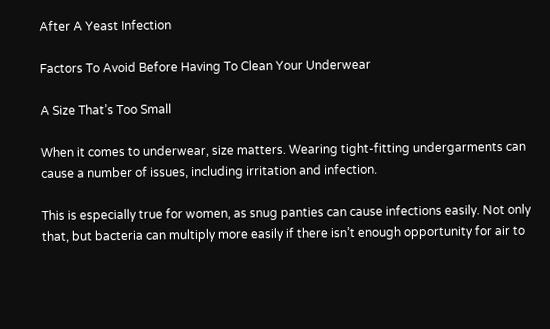After A Yeast Infection

Factors To Avoid Before Having To Clean Your Underwear

A Size That’s Too Small

When it comes to underwear, size matters. Wearing tight-fitting undergarments can cause a number of issues, including irritation and infection.

This is especially true for women, as snug panties can cause infections easily. Not only that, but bacteria can multiply more easily if there isn’t enough opportunity for air to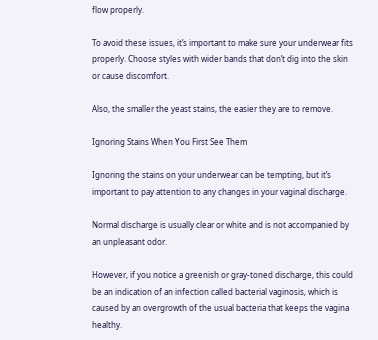flow properly.

To avoid these issues, it’s important to make sure your underwear fits properly. Choose styles with wider bands that don’t dig into the skin or cause discomfort.

Also, the smaller the yeast stains, the easier they are to remove.

Ignoring Stains When You First See Them

Ignoring the stains on your underwear can be tempting, but it’s important to pay attention to any changes in your vaginal discharge.

Normal discharge is usually clear or white and is not accompanied by an unpleasant odor.

However, if you notice a greenish or gray-toned discharge, this could be an indication of an infection called bacterial vaginosis, which is caused by an overgrowth of the usual bacteria that keeps the vagina healthy.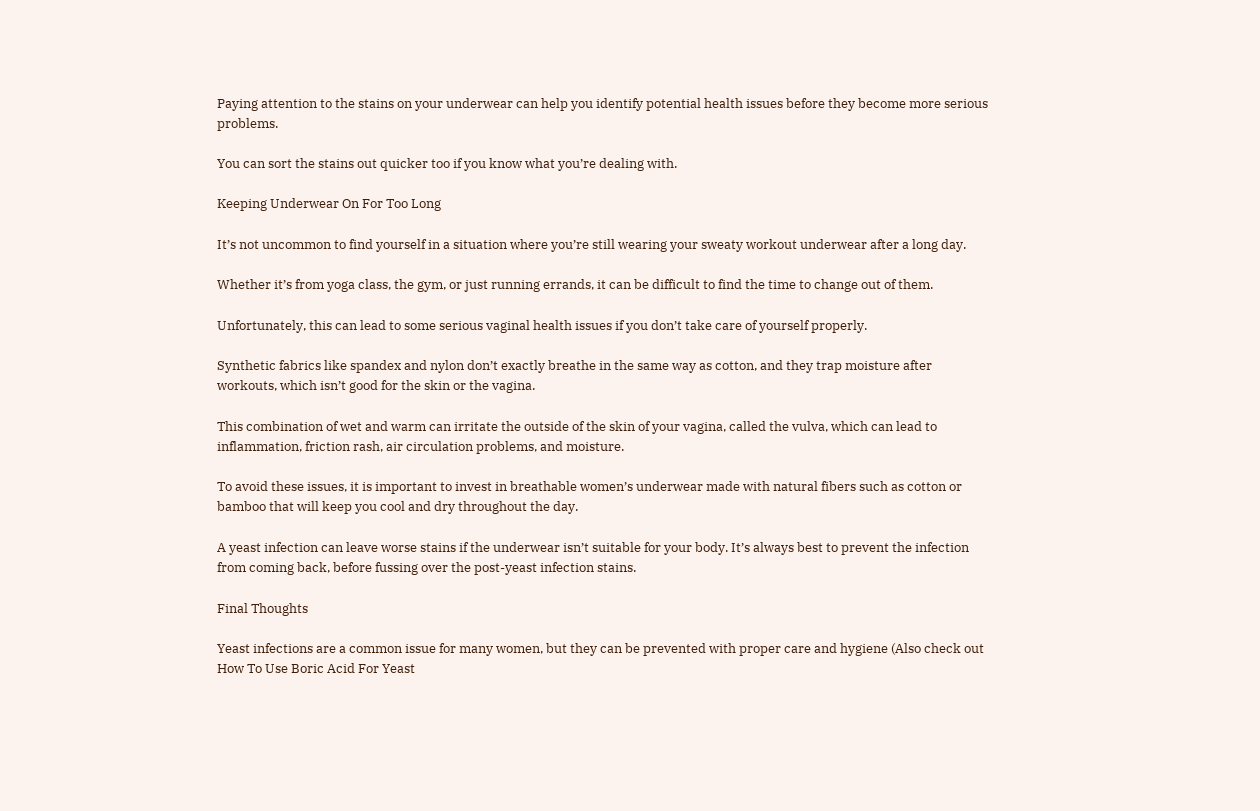Paying attention to the stains on your underwear can help you identify potential health issues before they become more serious problems.

You can sort the stains out quicker too if you know what you’re dealing with.

Keeping Underwear On For Too Long

It’s not uncommon to find yourself in a situation where you’re still wearing your sweaty workout underwear after a long day.

Whether it’s from yoga class, the gym, or just running errands, it can be difficult to find the time to change out of them.

Unfortunately, this can lead to some serious vaginal health issues if you don’t take care of yourself properly.

Synthetic fabrics like spandex and nylon don’t exactly breathe in the same way as cotton, and they trap moisture after workouts, which isn’t good for the skin or the vagina.

This combination of wet and warm can irritate the outside of the skin of your vagina, called the vulva, which can lead to inflammation, friction rash, air circulation problems, and moisture.

To avoid these issues, it is important to invest in breathable women’s underwear made with natural fibers such as cotton or bamboo that will keep you cool and dry throughout the day.

A yeast infection can leave worse stains if the underwear isn’t suitable for your body. It’s always best to prevent the infection from coming back, before fussing over the post-yeast infection stains.

Final Thoughts

Yeast infections are a common issue for many women, but they can be prevented with proper care and hygiene (Also check out How To Use Boric Acid For Yeast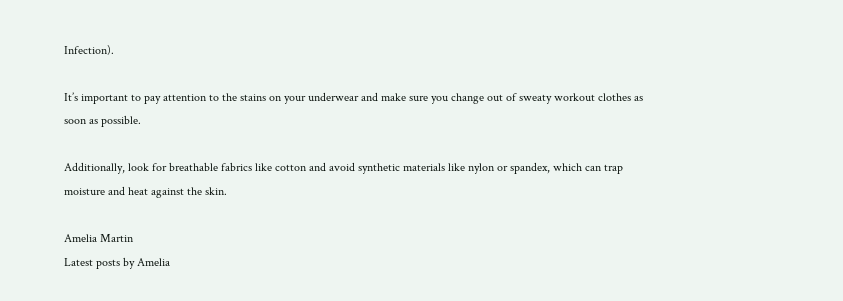Infection).

It’s important to pay attention to the stains on your underwear and make sure you change out of sweaty workout clothes as soon as possible.

Additionally, look for breathable fabrics like cotton and avoid synthetic materials like nylon or spandex, which can trap moisture and heat against the skin.

Amelia Martin
Latest posts by Amelia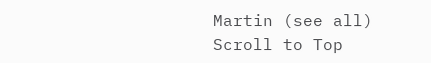Martin (see all)
Scroll to Top